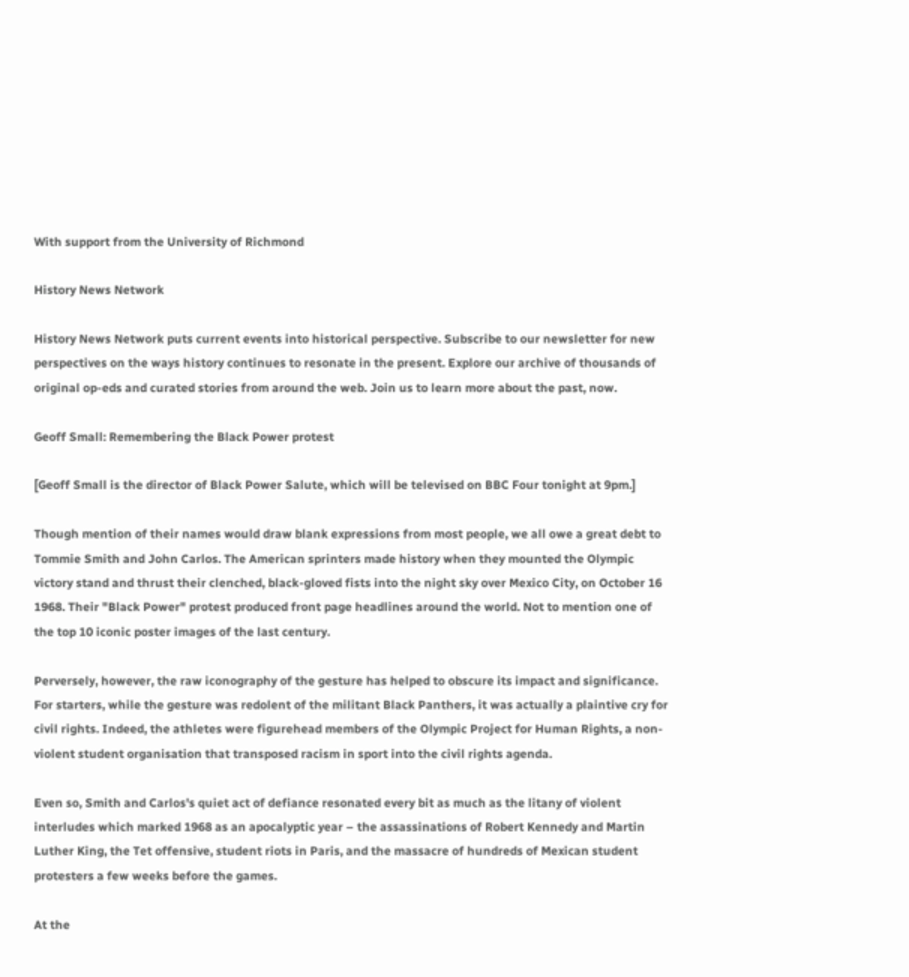With support from the University of Richmond

History News Network

History News Network puts current events into historical perspective. Subscribe to our newsletter for new perspectives on the ways history continues to resonate in the present. Explore our archive of thousands of original op-eds and curated stories from around the web. Join us to learn more about the past, now.

Geoff Small: Remembering the Black Power protest

[Geoff Small is the director of Black Power Salute, which will be televised on BBC Four tonight at 9pm.]

Though mention of their names would draw blank expressions from most people, we all owe a great debt to Tommie Smith and John Carlos. The American sprinters made history when they mounted the Olympic victory stand and thrust their clenched, black-gloved fists into the night sky over Mexico City, on October 16 1968. Their "Black Power" protest produced front page headlines around the world. Not to mention one of the top 10 iconic poster images of the last century.

Perversely, however, the raw iconography of the gesture has helped to obscure its impact and significance. For starters, while the gesture was redolent of the militant Black Panthers, it was actually a plaintive cry for civil rights. Indeed, the athletes were figurehead members of the Olympic Project for Human Rights, a non-violent student organisation that transposed racism in sport into the civil rights agenda.

Even so, Smith and Carlos's quiet act of defiance resonated every bit as much as the litany of violent interludes which marked 1968 as an apocalyptic year – the assassinations of Robert Kennedy and Martin Luther King, the Tet offensive, student riots in Paris, and the massacre of hundreds of Mexican student protesters a few weeks before the games.

At the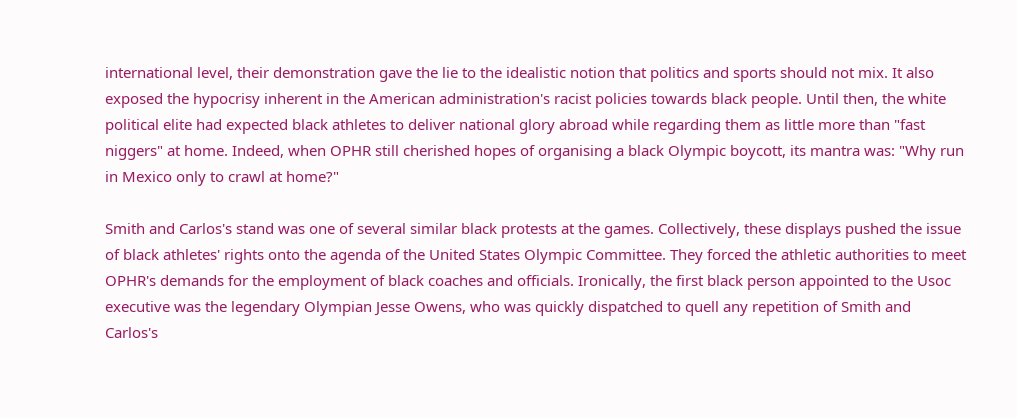international level, their demonstration gave the lie to the idealistic notion that politics and sports should not mix. It also exposed the hypocrisy inherent in the American administration's racist policies towards black people. Until then, the white political elite had expected black athletes to deliver national glory abroad while regarding them as little more than "fast niggers" at home. Indeed, when OPHR still cherished hopes of organising a black Olympic boycott, its mantra was: "Why run in Mexico only to crawl at home?"

Smith and Carlos's stand was one of several similar black protests at the games. Collectively, these displays pushed the issue of black athletes' rights onto the agenda of the United States Olympic Committee. They forced the athletic authorities to meet OPHR's demands for the employment of black coaches and officials. Ironically, the first black person appointed to the Usoc executive was the legendary Olympian Jesse Owens, who was quickly dispatched to quell any repetition of Smith and Carlos's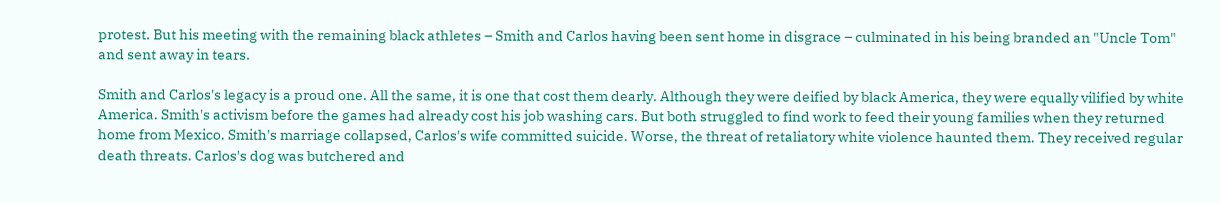protest. But his meeting with the remaining black athletes – Smith and Carlos having been sent home in disgrace – culminated in his being branded an "Uncle Tom" and sent away in tears.

Smith and Carlos's legacy is a proud one. All the same, it is one that cost them dearly. Although they were deified by black America, they were equally vilified by white America. Smith's activism before the games had already cost his job washing cars. But both struggled to find work to feed their young families when they returned home from Mexico. Smith's marriage collapsed, Carlos's wife committed suicide. Worse, the threat of retaliatory white violence haunted them. They received regular death threats. Carlos's dog was butchered and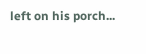left on his porch...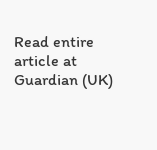Read entire article at Guardian (UK)